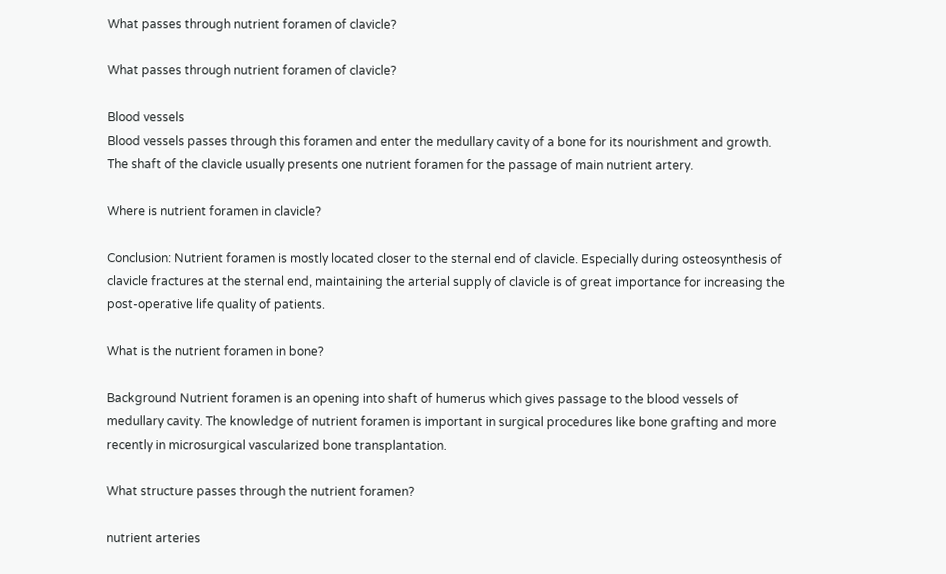What passes through nutrient foramen of clavicle?

What passes through nutrient foramen of clavicle?

Blood vessels
Blood vessels passes through this foramen and enter the medullary cavity of a bone for its nourishment and growth. The shaft of the clavicle usually presents one nutrient foramen for the passage of main nutrient artery.

Where is nutrient foramen in clavicle?

Conclusion: Nutrient foramen is mostly located closer to the sternal end of clavicle. Especially during osteosynthesis of clavicle fractures at the sternal end, maintaining the arterial supply of clavicle is of great importance for increasing the post-operative life quality of patients.

What is the nutrient foramen in bone?

Background Nutrient foramen is an opening into shaft of humerus which gives passage to the blood vessels of medullary cavity. The knowledge of nutrient foramen is important in surgical procedures like bone grafting and more recently in microsurgical vascularized bone transplantation.

What structure passes through the nutrient foramen?

nutrient arteries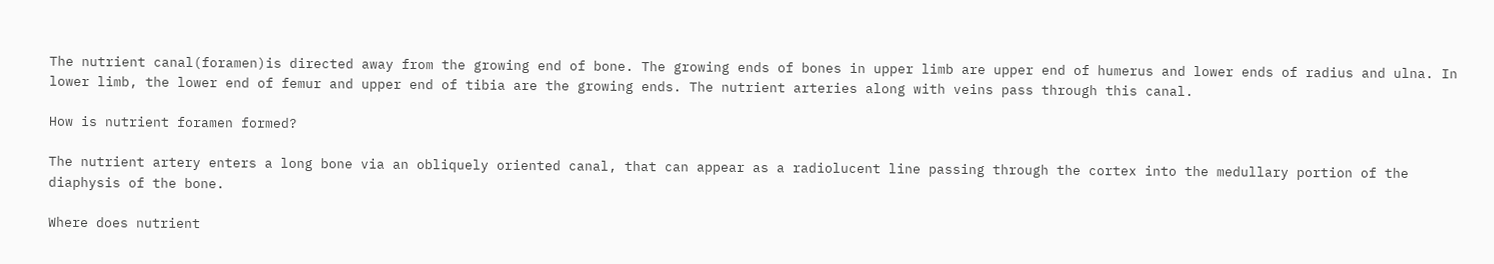The nutrient canal(foramen)is directed away from the growing end of bone. The growing ends of bones in upper limb are upper end of humerus and lower ends of radius and ulna. In lower limb, the lower end of femur and upper end of tibia are the growing ends. The nutrient arteries along with veins pass through this canal.

How is nutrient foramen formed?

The nutrient artery enters a long bone via an obliquely oriented canal, that can appear as a radiolucent line passing through the cortex into the medullary portion of the diaphysis of the bone.

Where does nutrient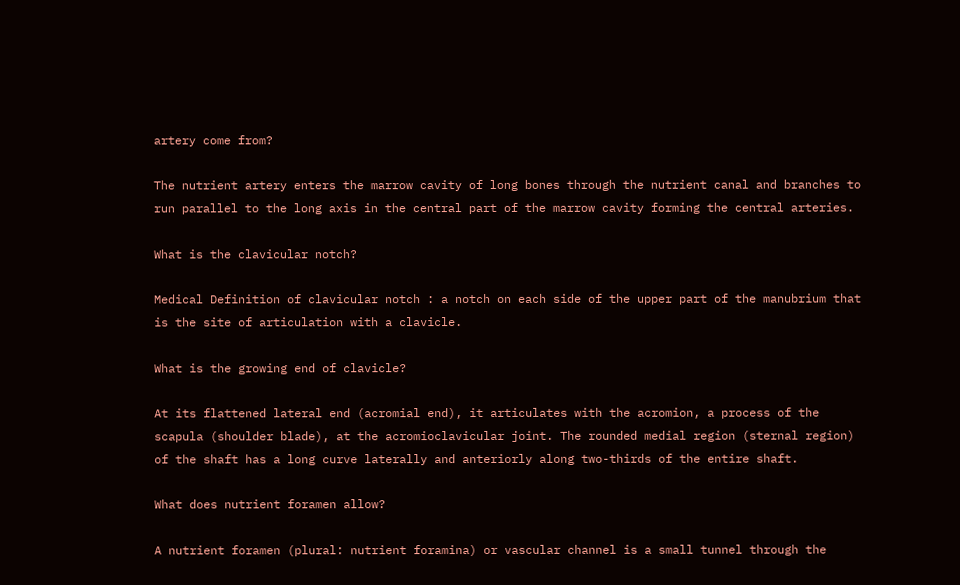artery come from?

The nutrient artery enters the marrow cavity of long bones through the nutrient canal and branches to run parallel to the long axis in the central part of the marrow cavity forming the central arteries.

What is the clavicular notch?

Medical Definition of clavicular notch : a notch on each side of the upper part of the manubrium that is the site of articulation with a clavicle.

What is the growing end of clavicle?

At its flattened lateral end (acromial end), it articulates with the acromion, a process of the scapula (shoulder blade), at the acromioclavicular joint. The rounded medial region (sternal region) of the shaft has a long curve laterally and anteriorly along two-thirds of the entire shaft.

What does nutrient foramen allow?

A nutrient foramen (plural: nutrient foramina) or vascular channel is a small tunnel through the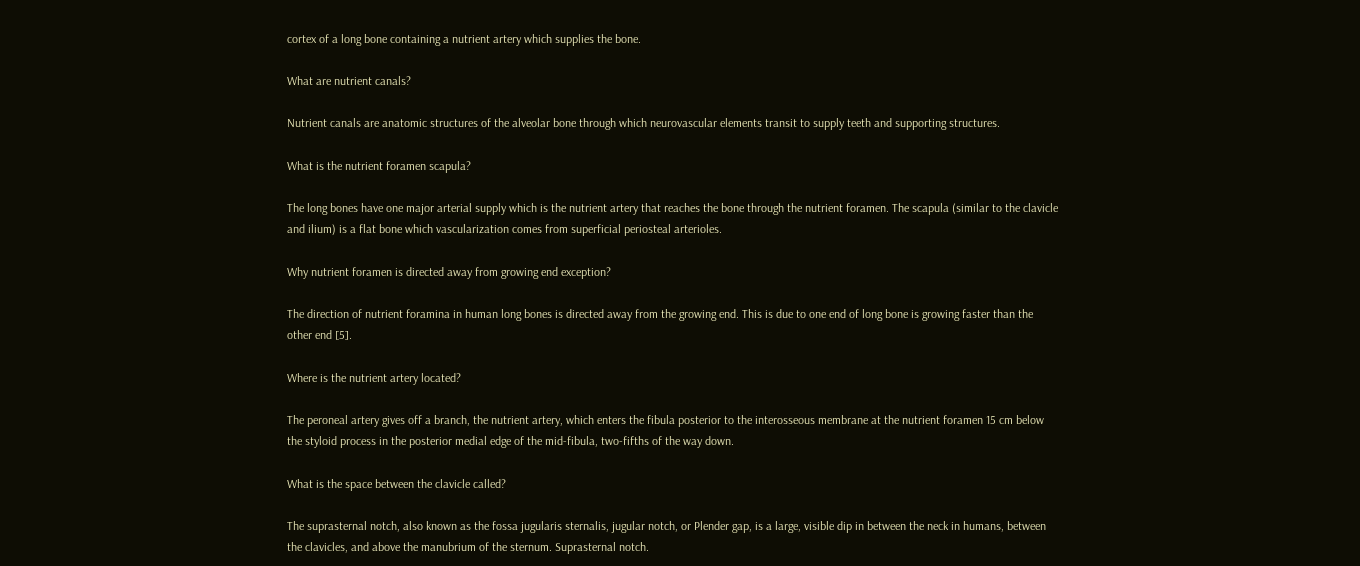cortex of a long bone containing a nutrient artery which supplies the bone.

What are nutrient canals?

Nutrient canals are anatomic structures of the alveolar bone through which neurovascular elements transit to supply teeth and supporting structures.

What is the nutrient foramen scapula?

The long bones have one major arterial supply which is the nutrient artery that reaches the bone through the nutrient foramen. The scapula (similar to the clavicle and ilium) is a flat bone which vascularization comes from superficial periosteal arterioles.

Why nutrient foramen is directed away from growing end exception?

The direction of nutrient foramina in human long bones is directed away from the growing end. This is due to one end of long bone is growing faster than the other end [5].

Where is the nutrient artery located?

The peroneal artery gives off a branch, the nutrient artery, which enters the fibula posterior to the interosseous membrane at the nutrient foramen 15 cm below the styloid process in the posterior medial edge of the mid-fibula, two-fifths of the way down.

What is the space between the clavicle called?

The suprasternal notch, also known as the fossa jugularis sternalis, jugular notch, or Plender gap, is a large, visible dip in between the neck in humans, between the clavicles, and above the manubrium of the sternum. Suprasternal notch.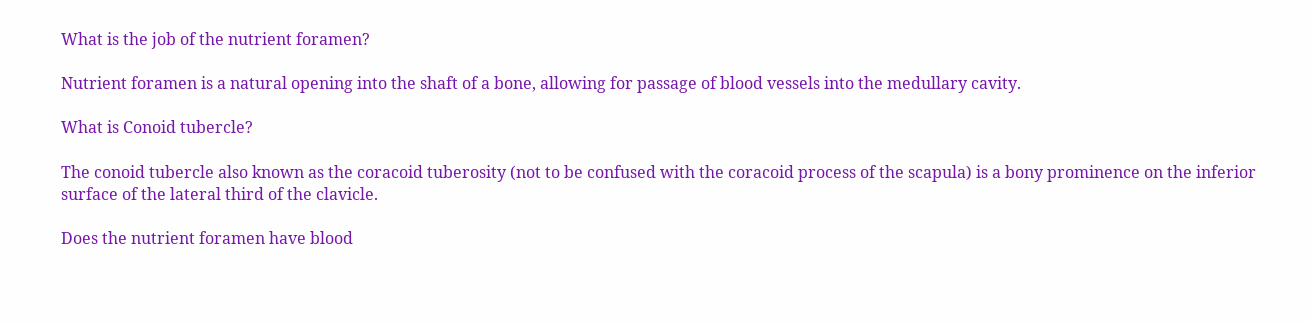What is the job of the nutrient foramen?

Nutrient foramen is a natural opening into the shaft of a bone, allowing for passage of blood vessels into the medullary cavity.

What is Conoid tubercle?

The conoid tubercle also known as the coracoid tuberosity (not to be confused with the coracoid process of the scapula) is a bony prominence on the inferior surface of the lateral third of the clavicle.

Does the nutrient foramen have blood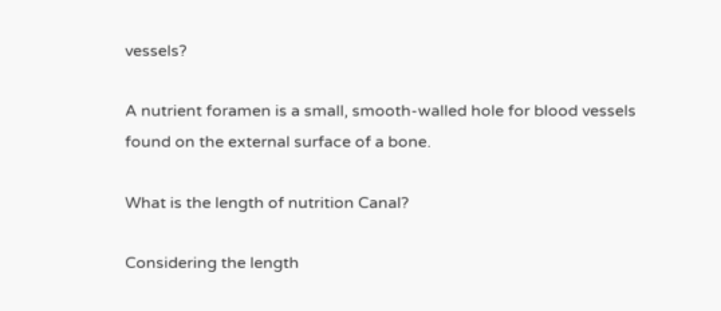vessels?

A nutrient foramen is a small, smooth-walled hole for blood vessels found on the external surface of a bone.

What is the length of nutrition Canal?

Considering the length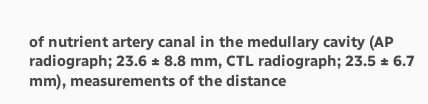of nutrient artery canal in the medullary cavity (AP radiograph; 23.6 ± 8.8 mm, CTL radiograph; 23.5 ± 6.7 mm), measurements of the distance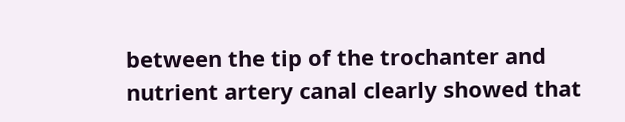between the tip of the trochanter and nutrient artery canal clearly showed that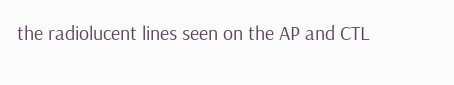the radiolucent lines seen on the AP and CTL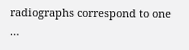radiographs correspond to one …